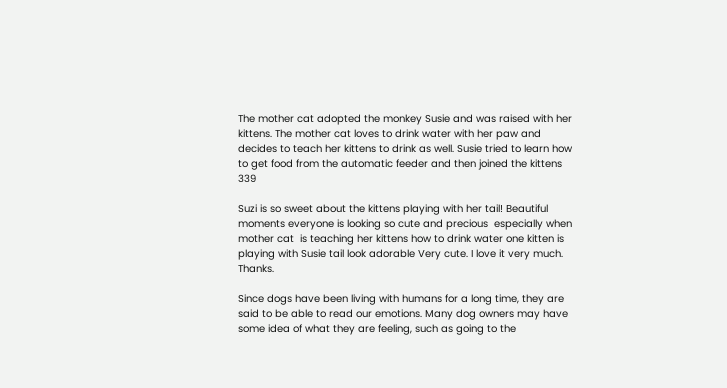The mother cat adopted the monkey Susie and was raised with her kittens. The mother cat loves to drink water with her paw and decides to teach her kittens to drink as well. Susie tried to learn how to get food from the automatic feeder and then joined the kittens 339

Suzi is so sweet about the kittens playing with her tail! Beautiful moments everyone is looking so cute and precious  especially when mother cat  is teaching her kittens how to drink water one kitten is playing with Susie tail look adorable Very cute. I love it very much. Thanks.

Since dogs have been living with humans for a long time, they are said to be able to read our emotions. Many dog owners may have some idea of what they are feeling, such as going to the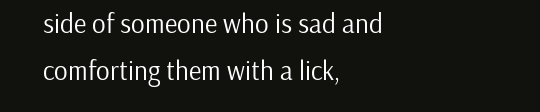side of someone who is sad and comforting them with a lick,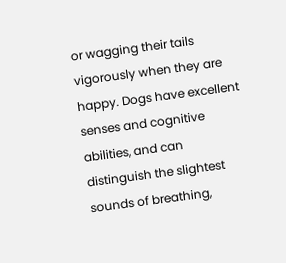or wagging their tails vigorously when they are happy. Dogs have excellent senses and cognitive abilities, and can distinguish the slightest sounds of breathing,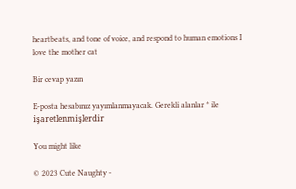heartbeats, and tone of voice, and respond to human emotions I love the mother cat

Bir cevap yazın

E-posta hesabınız yayımlanmayacak. Gerekli alanlar * ile işaretlenmişlerdir

You might like

© 2023 Cute Naughty -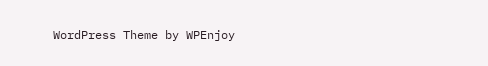WordPress Theme by WPEnjoy